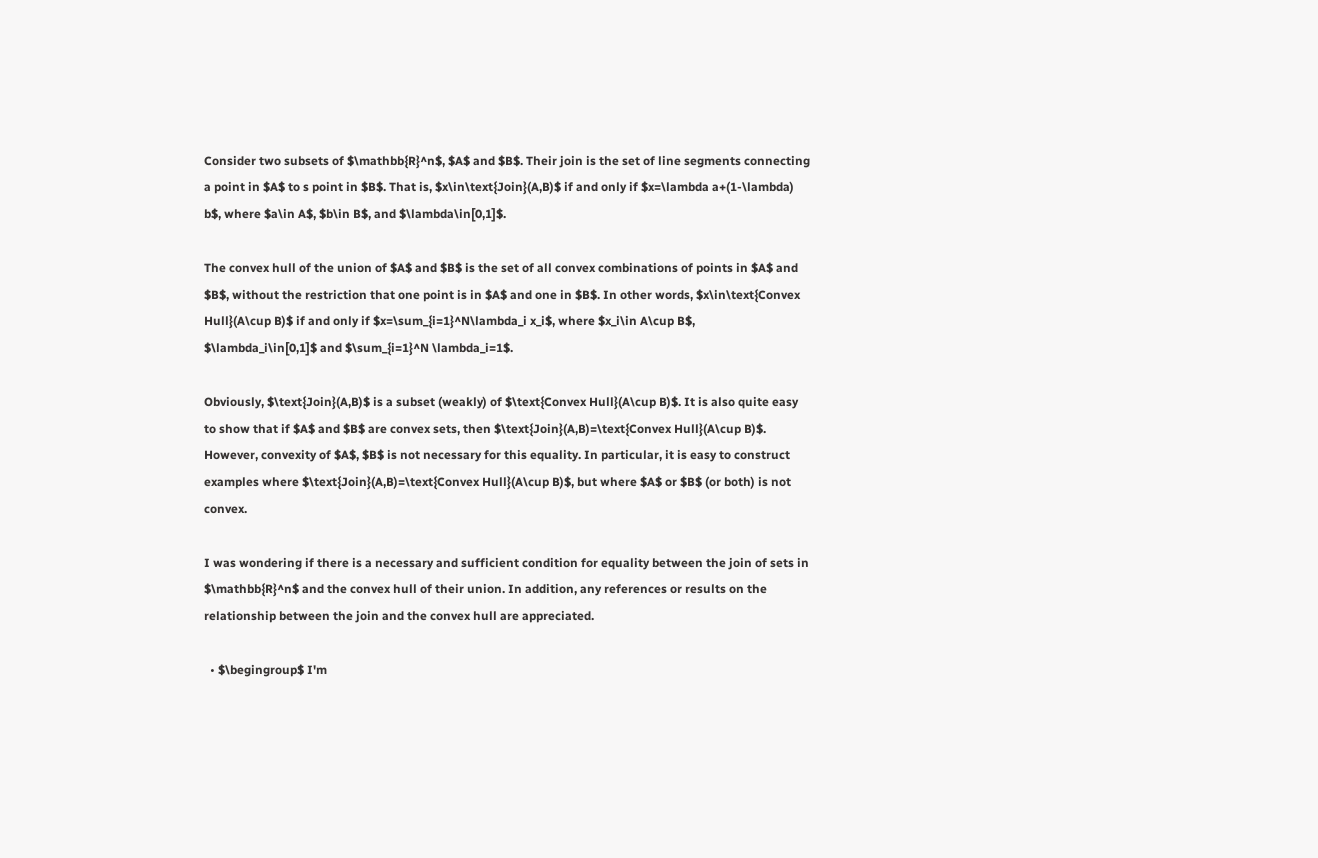Consider two subsets of $\mathbb{R}^n$, $A$ and $B$. Their join is the set of line segments connecting a point in $A$ to s point in $B$. That is, $x\in\text{Join}(A,B)$ if and only if $x=\lambda a+(1-\lambda) b$, where $a\in A$, $b\in B$, and $\lambda\in[0,1]$.

The convex hull of the union of $A$ and $B$ is the set of all convex combinations of points in $A$ and $B$, without the restriction that one point is in $A$ and one in $B$. In other words, $x\in\text{Convex Hull}(A\cup B)$ if and only if $x=\sum_{i=1}^N\lambda_i x_i$, where $x_i\in A\cup B$, $\lambda_i\in[0,1]$ and $\sum_{i=1}^N \lambda_i=1$.

Obviously, $\text{Join}(A,B)$ is a subset (weakly) of $\text{Convex Hull}(A\cup B)$. It is also quite easy to show that if $A$ and $B$ are convex sets, then $\text{Join}(A,B)=\text{Convex Hull}(A\cup B)$. However, convexity of $A$, $B$ is not necessary for this equality. In particular, it is easy to construct examples where $\text{Join}(A,B)=\text{Convex Hull}(A\cup B)$, but where $A$ or $B$ (or both) is not convex.

I was wondering if there is a necessary and sufficient condition for equality between the join of sets in $\mathbb{R}^n$ and the convex hull of their union. In addition, any references or results on the relationship between the join and the convex hull are appreciated.

  • $\begingroup$ I'm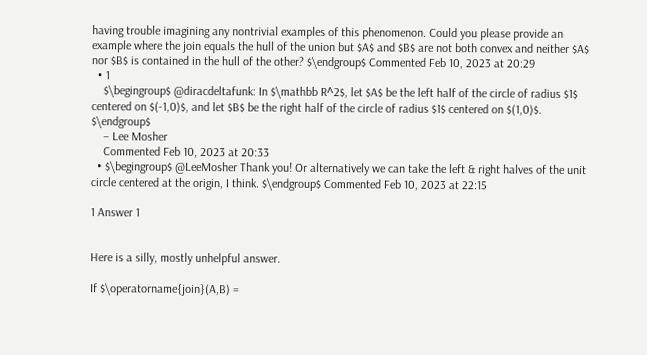having trouble imagining any nontrivial examples of this phenomenon. Could you please provide an example where the join equals the hull of the union but $A$ and $B$ are not both convex and neither $A$ nor $B$ is contained in the hull of the other? $\endgroup$ Commented Feb 10, 2023 at 20:29
  • 1
    $\begingroup$ @diracdeltafunk: In $\mathbb R^2$, let $A$ be the left half of the circle of radius $1$ centered on $(-1,0)$, and let $B$ be the right half of the circle of radius $1$ centered on $(1,0)$. $\endgroup$
    – Lee Mosher
    Commented Feb 10, 2023 at 20:33
  • $\begingroup$ @LeeMosher Thank you! Or alternatively we can take the left & right halves of the unit circle centered at the origin, I think. $\endgroup$ Commented Feb 10, 2023 at 22:15

1 Answer 1


Here is a silly, mostly unhelpful answer.

If $\operatorname{join}(A,B) =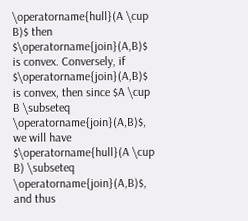\operatorname{hull}(A \cup B)$ then $\operatorname{join}(A,B)$ is convex. Conversely, if $\operatorname{join}(A,B)$ is convex, then since $A \cup B \subseteq \operatorname{join}(A,B)$, we will have $\operatorname{hull}(A \cup B) \subseteq \operatorname{join}(A,B)$, and thus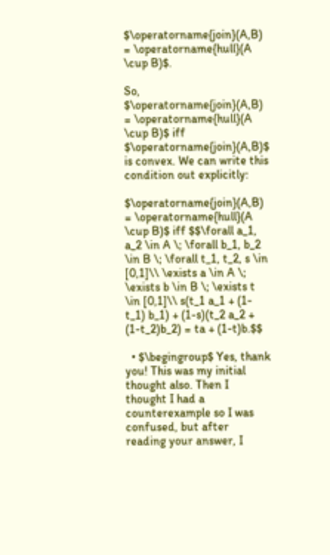$\operatorname{join}(A,B) = \operatorname{hull}(A \cup B)$.

So, $\operatorname{join}(A,B) = \operatorname{hull}(A \cup B)$ iff $\operatorname{join}(A,B)$ is convex. We can write this condition out explicitly:

$\operatorname{join}(A,B) = \operatorname{hull}(A \cup B)$ iff $$\forall a_1, a_2 \in A \; \forall b_1, b_2 \in B \; \forall t_1, t_2, s \in [0,1]\\ \exists a \in A \; \exists b \in B \; \exists t \in [0,1]\\ s(t_1 a_1 + (1-t_1) b_1) + (1-s)(t_2 a_2 + (1-t_2)b_2) = ta + (1-t)b.$$

  • $\begingroup$ Yes, thank you! This was my initial thought also. Then I thought I had a counterexample so I was confused, but after reading your answer, I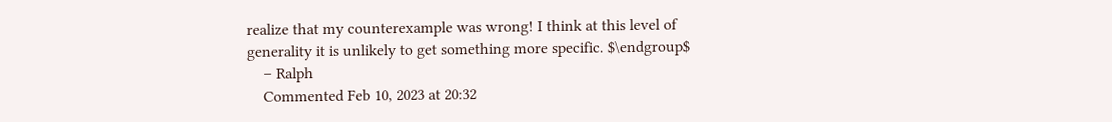realize that my counterexample was wrong! I think at this level of generality it is unlikely to get something more specific. $\endgroup$
    – Ralph
    Commented Feb 10, 2023 at 20:32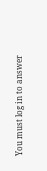You must log in to answer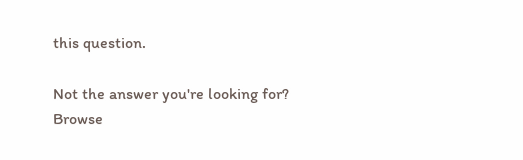this question.

Not the answer you're looking for? Browse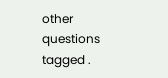other questions tagged .